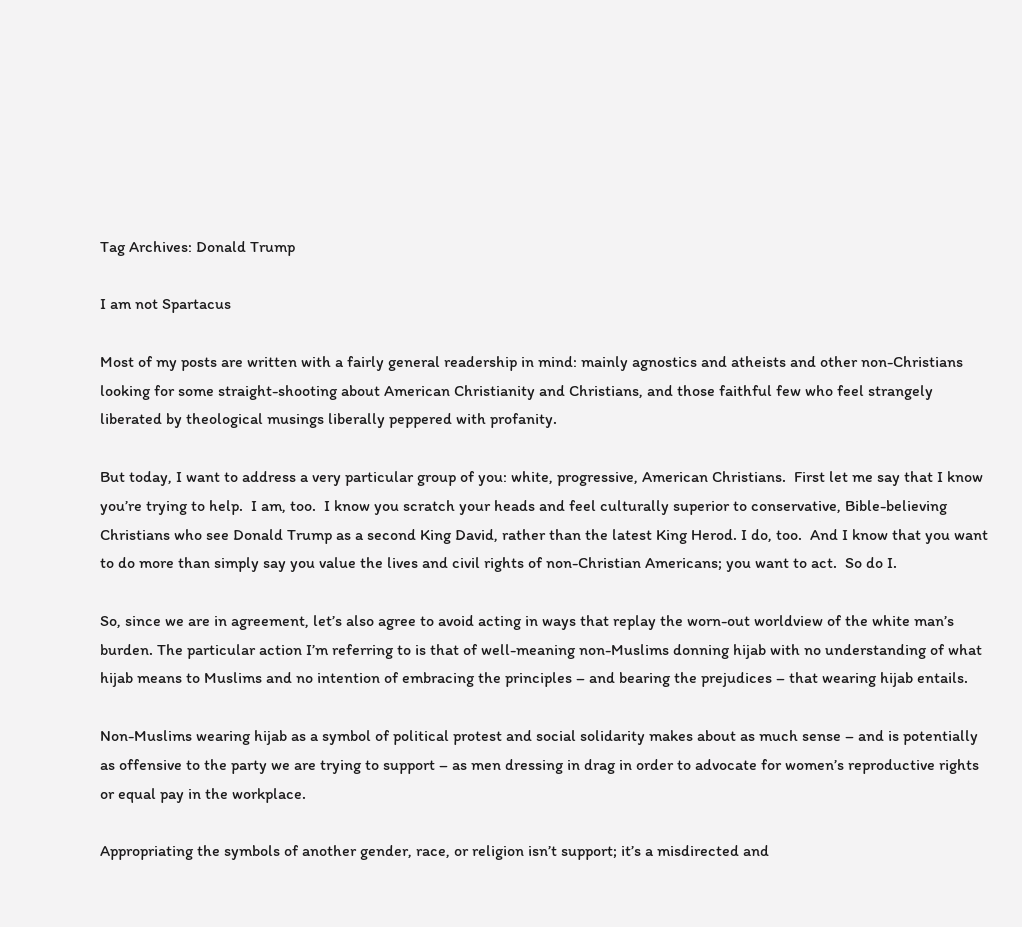Tag Archives: Donald Trump

I am not Spartacus

Most of my posts are written with a fairly general readership in mind: mainly agnostics and atheists and other non-Christians looking for some straight-shooting about American Christianity and Christians, and those faithful few who feel strangely liberated by theological musings liberally peppered with profanity.

But today, I want to address a very particular group of you: white, progressive, American Christians.  First let me say that I know you’re trying to help.  I am, too.  I know you scratch your heads and feel culturally superior to conservative, Bible-believing Christians who see Donald Trump as a second King David, rather than the latest King Herod. I do, too.  And I know that you want to do more than simply say you value the lives and civil rights of non-Christian Americans; you want to act.  So do I.

So, since we are in agreement, let’s also agree to avoid acting in ways that replay the worn-out worldview of the white man’s burden. The particular action I’m referring to is that of well-meaning non-Muslims donning hijab with no understanding of what hijab means to Muslims and no intention of embracing the principles – and bearing the prejudices – that wearing hijab entails.

Non-Muslims wearing hijab as a symbol of political protest and social solidarity makes about as much sense – and is potentially as offensive to the party we are trying to support – as men dressing in drag in order to advocate for women’s reproductive rights or equal pay in the workplace.

Appropriating the symbols of another gender, race, or religion isn’t support; it’s a misdirected and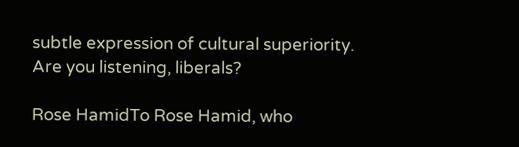subtle expression of cultural superiority. Are you listening, liberals?

Rose HamidTo Rose Hamid, who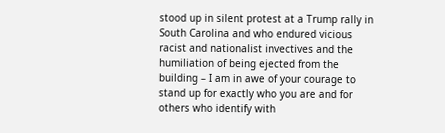stood up in silent protest at a Trump rally in South Carolina and who endured vicious racist and nationalist invectives and the humiliation of being ejected from the building – I am in awe of your courage to stand up for exactly who you are and for others who identify with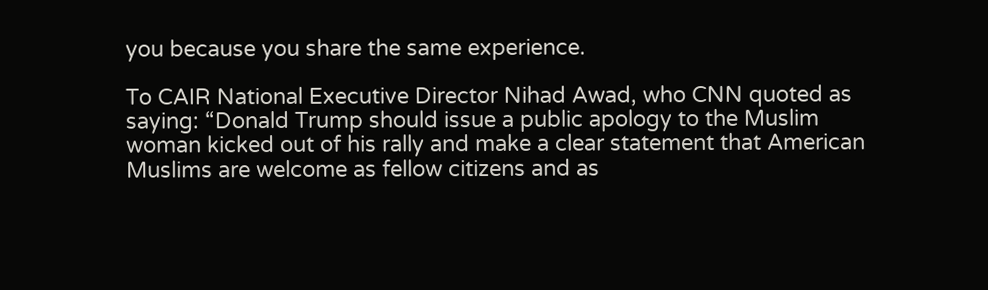you because you share the same experience.

To CAIR National Executive Director Nihad Awad, who CNN quoted as saying: “Donald Trump should issue a public apology to the Muslim woman kicked out of his rally and make a clear statement that American Muslims are welcome as fellow citizens and as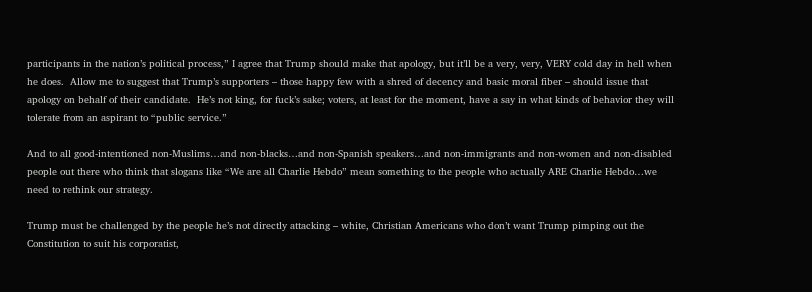participants in the nation’s political process,” I agree that Trump should make that apology, but it’ll be a very, very, VERY cold day in hell when he does.  Allow me to suggest that Trump’s supporters – those happy few with a shred of decency and basic moral fiber – should issue that apology on behalf of their candidate.  He’s not king, for fuck’s sake; voters, at least for the moment, have a say in what kinds of behavior they will tolerate from an aspirant to “public service.”

And to all good-intentioned non-Muslims…and non-blacks…and non-Spanish speakers…and non-immigrants and non-women and non-disabled people out there who think that slogans like “We are all Charlie Hebdo” mean something to the people who actually ARE Charlie Hebdo…we need to rethink our strategy.

Trump must be challenged by the people he’s not directly attacking – white, Christian Americans who don’t want Trump pimping out the Constitution to suit his corporatist,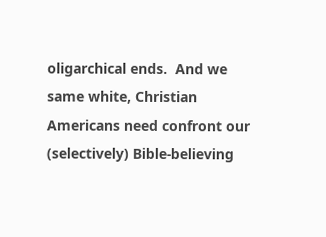oligarchical ends.  And we same white, Christian Americans need confront our (selectively) Bible-believing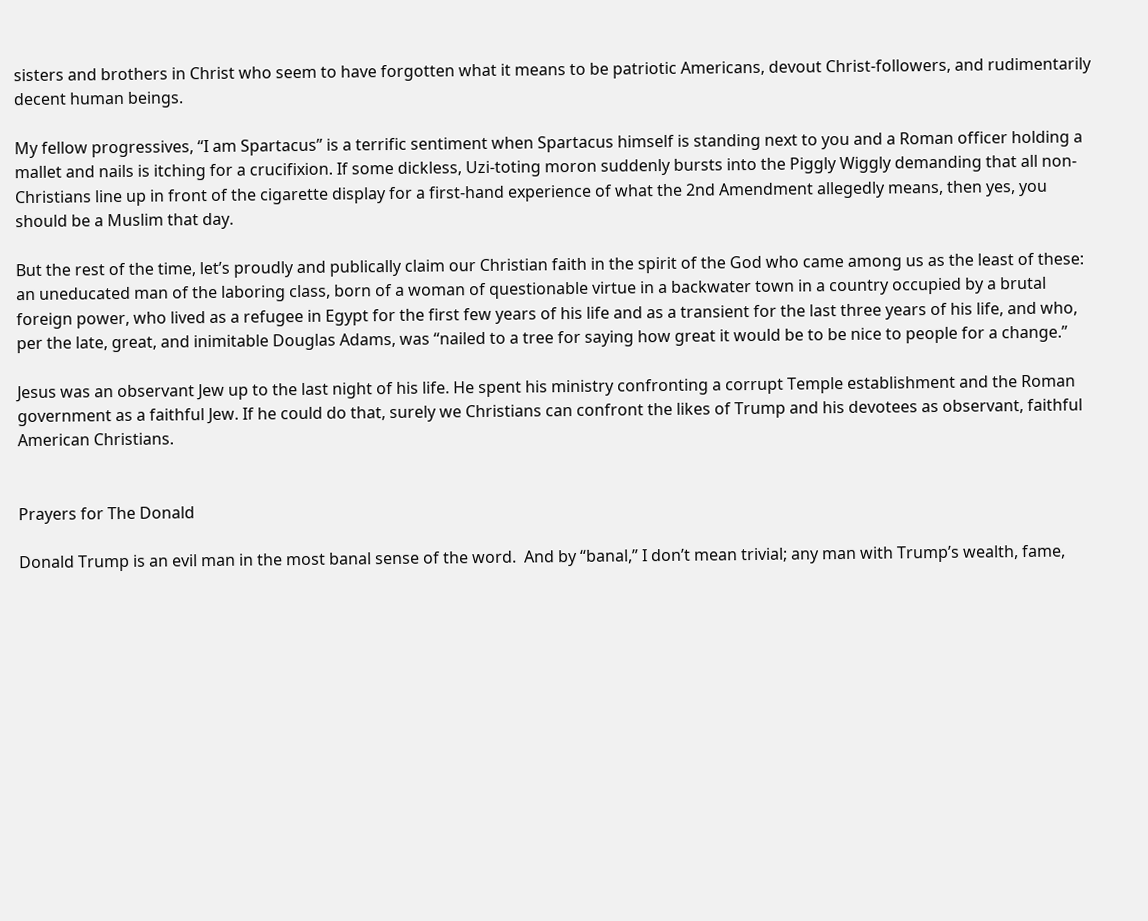sisters and brothers in Christ who seem to have forgotten what it means to be patriotic Americans, devout Christ-followers, and rudimentarily decent human beings.

My fellow progressives, “I am Spartacus” is a terrific sentiment when Spartacus himself is standing next to you and a Roman officer holding a mallet and nails is itching for a crucifixion. If some dickless, Uzi-toting moron suddenly bursts into the Piggly Wiggly demanding that all non-Christians line up in front of the cigarette display for a first-hand experience of what the 2nd Amendment allegedly means, then yes, you should be a Muslim that day.

But the rest of the time, let’s proudly and publically claim our Christian faith in the spirit of the God who came among us as the least of these: an uneducated man of the laboring class, born of a woman of questionable virtue in a backwater town in a country occupied by a brutal foreign power, who lived as a refugee in Egypt for the first few years of his life and as a transient for the last three years of his life, and who, per the late, great, and inimitable Douglas Adams, was “nailed to a tree for saying how great it would be to be nice to people for a change.”

Jesus was an observant Jew up to the last night of his life. He spent his ministry confronting a corrupt Temple establishment and the Roman government as a faithful Jew. If he could do that, surely we Christians can confront the likes of Trump and his devotees as observant, faithful American Christians.


Prayers for The Donald

Donald Trump is an evil man in the most banal sense of the word.  And by “banal,” I don’t mean trivial; any man with Trump’s wealth, fame,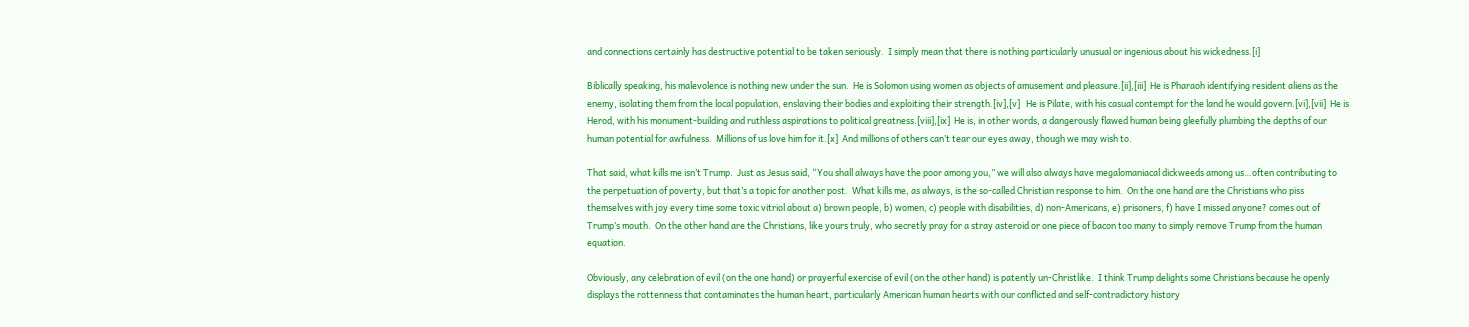and connections certainly has destructive potential to be taken seriously.  I simply mean that there is nothing particularly unusual or ingenious about his wickedness.[i]

Biblically speaking, his malevolence is nothing new under the sun.  He is Solomon using women as objects of amusement and pleasure.[ii],[iii]  He is Pharaoh identifying resident aliens as the enemy, isolating them from the local population, enslaving their bodies and exploiting their strength.[iv],[v]   He is Pilate, with his casual contempt for the land he would govern.[vi],[vii]  He is Herod, with his monument-building and ruthless aspirations to political greatness.[viii],[ix]  He is, in other words, a dangerously flawed human being gleefully plumbing the depths of our human potential for awfulness.  Millions of us love him for it.[x]  And millions of others can’t tear our eyes away, though we may wish to.

That said, what kills me isn’t Trump.  Just as Jesus said, “You shall always have the poor among you,” we will also always have megalomaniacal dickweeds among us…often contributing to the perpetuation of poverty, but that’s a topic for another post.  What kills me, as always, is the so-called Christian response to him.  On the one hand are the Christians who piss themselves with joy every time some toxic vitriol about a) brown people, b) women, c) people with disabilities, d) non-Americans, e) prisoners, f) have I missed anyone? comes out of Trump’s mouth.  On the other hand are the Christians, like yours truly, who secretly pray for a stray asteroid or one piece of bacon too many to simply remove Trump from the human equation.

Obviously, any celebration of evil (on the one hand) or prayerful exercise of evil (on the other hand) is patently un-Christlike.  I think Trump delights some Christians because he openly displays the rottenness that contaminates the human heart, particularly American human hearts with our conflicted and self-contradictory history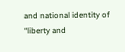and national identity of “liberty and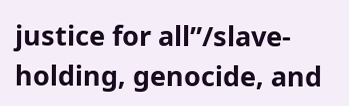justice for all”/slave-holding, genocide, and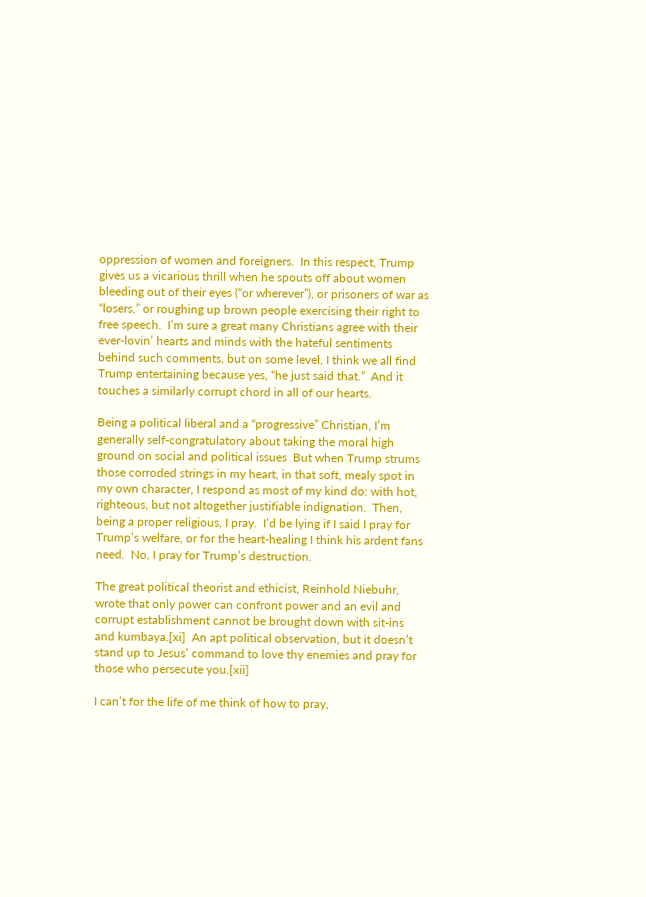oppression of women and foreigners.  In this respect, Trump gives us a vicarious thrill when he spouts off about women bleeding out of their eyes (“or wherever”), or prisoners of war as “losers,” or roughing up brown people exercising their right to free speech.  I’m sure a great many Christians agree with their ever-lovin’ hearts and minds with the hateful sentiments behind such comments, but on some level, I think we all find Trump entertaining because yes, “he just said that.”  And it touches a similarly corrupt chord in all of our hearts.

Being a political liberal and a “progressive” Christian, I’m generally self-congratulatory about taking the moral high ground on social and political issues  But when Trump strums those corroded strings in my heart, in that soft, mealy spot in my own character, I respond as most of my kind do: with hot, righteous, but not altogether justifiable indignation.  Then, being a proper religious, I pray.  I’d be lying if I said I pray for Trump’s welfare, or for the heart-healing I think his ardent fans need.  No, I pray for Trump’s destruction.

The great political theorist and ethicist, Reinhold Niebuhr, wrote that only power can confront power and an evil and corrupt establishment cannot be brought down with sit-ins and kumbaya.[xi]  An apt political observation, but it doesn’t stand up to Jesus’ command to love thy enemies and pray for those who persecute you.[xii]

I can’t for the life of me think of how to pray,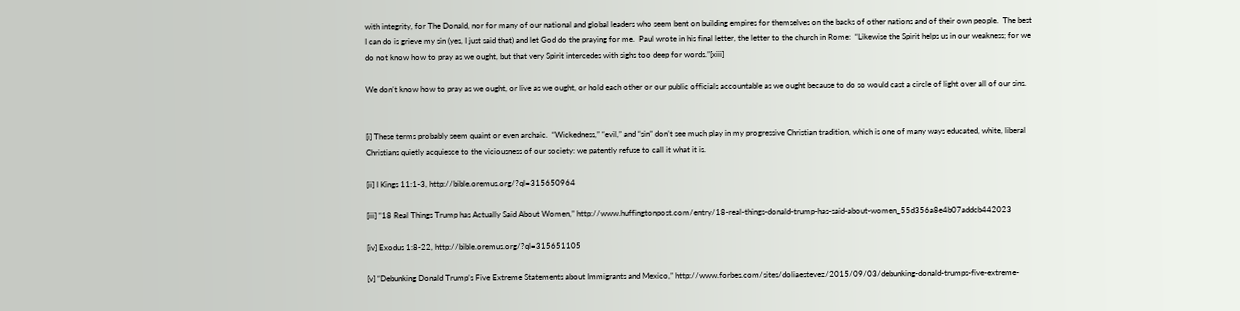with integrity, for The Donald, nor for many of our national and global leaders who seem bent on building empires for themselves on the backs of other nations and of their own people.  The best I can do is grieve my sin (yes, I just said that) and let God do the praying for me.  Paul wrote in his final letter, the letter to the church in Rome:  “Likewise the Spirit helps us in our weakness; for we do not know how to pray as we ought, but that very Spirit intercedes with sighs too deep for words.”[xiii]

We don’t know how to pray as we ought, or live as we ought, or hold each other or our public officials accountable as we ought because to do so would cast a circle of light over all of our sins.


[i] These terms probably seem quaint or even archaic.  “Wickedness,” “evil,” and “sin” don’t see much play in my progressive Christian tradition, which is one of many ways educated, white, liberal Christians quietly acquiesce to the viciousness of our society: we patently refuse to call it what it is.

[ii] I Kings 11:1-3, http://bible.oremus.org/?ql=315650964

[iii] “18 Real Things Trump has Actually Said About Women,” http://www.huffingtonpost.com/entry/18-real-things-donald-trump-has-said-about-women_55d356a8e4b07addcb442023

[iv] Exodus 1:8-22, http://bible.oremus.org/?ql=315651105

[v] “Debunking Donald Trump’s Five Extreme Statements about Immigrants and Mexico,” http://www.forbes.com/sites/doliaestevez/2015/09/03/debunking-donald-trumps-five-extreme-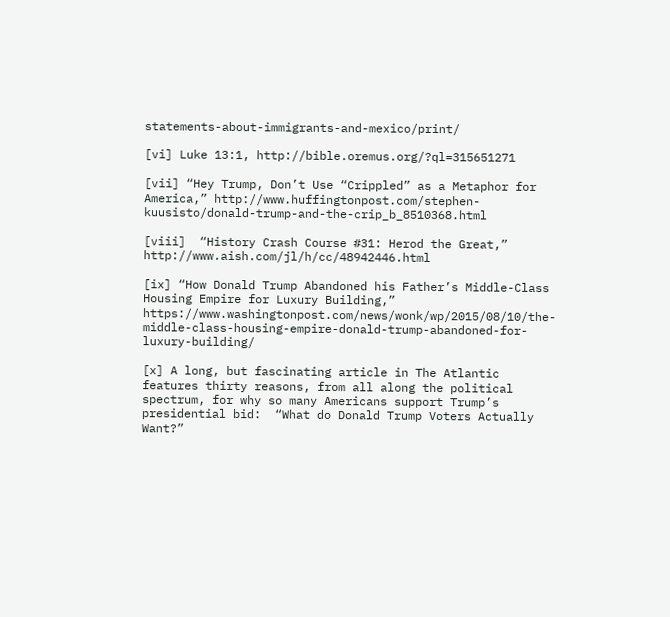statements-about-immigrants-and-mexico/print/

[vi] Luke 13:1, http://bible.oremus.org/?ql=315651271

[vii] “Hey Trump, Don’t Use “Crippled” as a Metaphor for America,” http://www.huffingtonpost.com/stephen-kuusisto/donald-trump-and-the-crip_b_8510368.html

[viii]  “History Crash Course #31: Herod the Great,” http://www.aish.com/jl/h/cc/48942446.html

[ix] “How Donald Trump Abandoned his Father’s Middle-Class Housing Empire for Luxury Building,” https://www.washingtonpost.com/news/wonk/wp/2015/08/10/the-middle-class-housing-empire-donald-trump-abandoned-for-luxury-building/

[x] A long, but fascinating article in The Atlantic features thirty reasons, from all along the political spectrum, for why so many Americans support Trump’s presidential bid:  “What do Donald Trump Voters Actually Want?”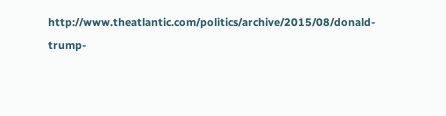http://www.theatlantic.com/politics/archive/2015/08/donald-trump-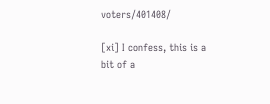voters/401408/

[xi] I confess, this is a bit of a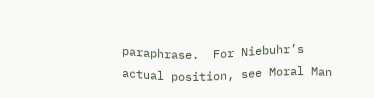paraphrase.  For Niebuhr’s actual position, see Moral Man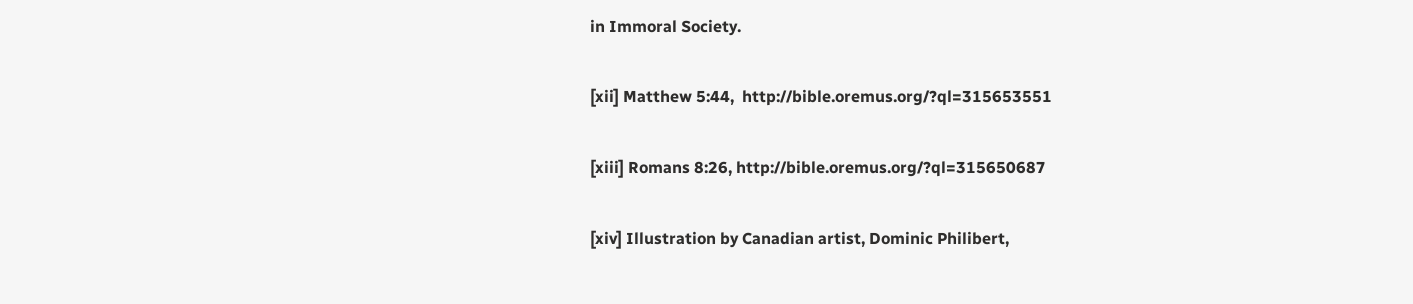in Immoral Society.

[xii] Matthew 5:44,  http://bible.oremus.org/?ql=315653551

[xiii] Romans 8:26, http://bible.oremus.org/?ql=315650687

[xiv] Illustration by Canadian artist, Dominic Philibert,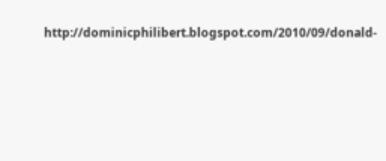http://dominicphilibert.blogspot.com/2010/09/donald-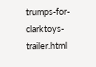trumps-for-clarktoys-trailer.html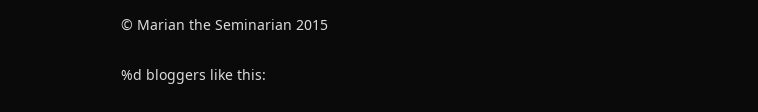© Marian the Seminarian 2015

%d bloggers like this: